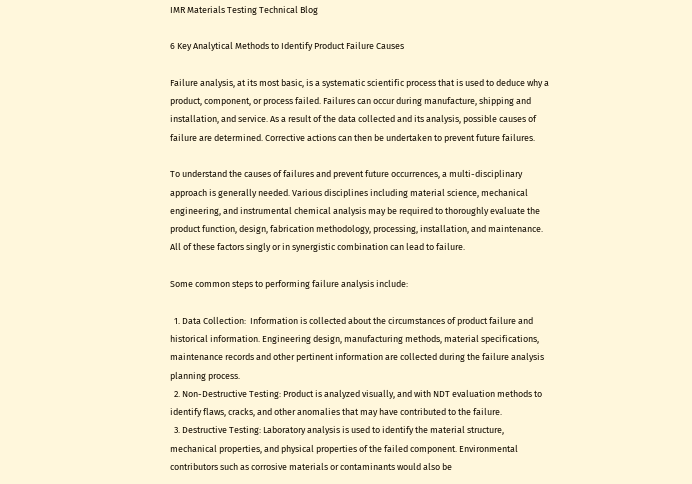IMR Materials Testing Technical Blog

6 Key Analytical Methods to Identify Product Failure Causes

Failure analysis, at its most basic, is a systematic scientific process that is used to deduce why a product, component, or process failed. Failures can occur during manufacture, shipping and installation, and service. As a result of the data collected and its analysis, possible causes of failure are determined. Corrective actions can then be undertaken to prevent future failures.

To understand the causes of failures and prevent future occurrences, a multi-disciplinary approach is generally needed. Various disciplines including material science, mechanical engineering, and instrumental chemical analysis may be required to thoroughly evaluate the product function, design, fabrication methodology, processing, installation, and maintenance. All of these factors singly or in synergistic combination can lead to failure.

Some common steps to performing failure analysis include:

  1. Data Collection:  Information is collected about the circumstances of product failure and historical information. Engineering design, manufacturing methods, material specifications, maintenance records and other pertinent information are collected during the failure analysis planning process.
  2. Non-Destructive Testing: Product is analyzed visually, and with NDT evaluation methods to identify flaws, cracks, and other anomalies that may have contributed to the failure.
  3. Destructive Testing: Laboratory analysis is used to identify the material structure, mechanical properties, and physical properties of the failed component. Environmental contributors such as corrosive materials or contaminants would also be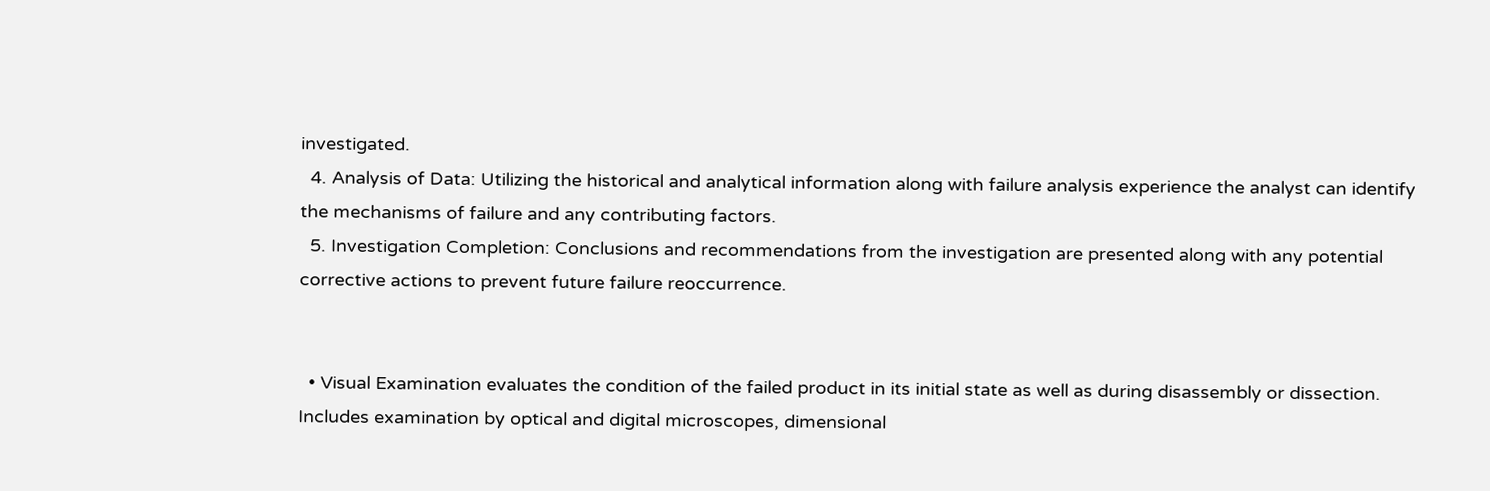investigated.
  4. Analysis of Data: Utilizing the historical and analytical information along with failure analysis experience the analyst can identify the mechanisms of failure and any contributing factors.
  5. Investigation Completion: Conclusions and recommendations from the investigation are presented along with any potential corrective actions to prevent future failure reoccurrence.


  • Visual Examination evaluates the condition of the failed product in its initial state as well as during disassembly or dissection. Includes examination by optical and digital microscopes, dimensional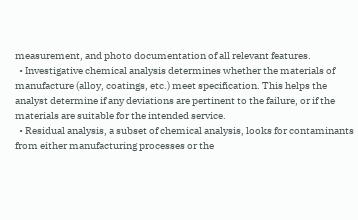measurement, and photo documentation of all relevant features.
  • Investigative chemical analysis determines whether the materials of manufacture (alloy, coatings, etc.) meet specification. This helps the analyst determine if any deviations are pertinent to the failure, or if the materials are suitable for the intended service.
  • Residual analysis, a subset of chemical analysis, looks for contaminants from either manufacturing processes or the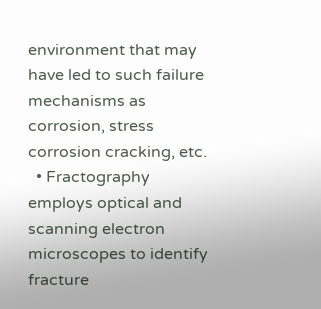environment that may have led to such failure mechanisms as corrosion, stress corrosion cracking, etc.
  • Fractography employs optical and scanning electron microscopes to identify fracture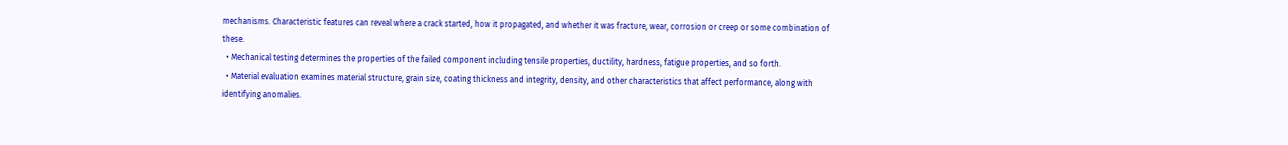mechanisms. Characteristic features can reveal where a crack started, how it propagated, and whether it was fracture, wear, corrosion or creep or some combination of these.
  • Mechanical testing determines the properties of the failed component including tensile properties, ductility, hardness, fatigue properties, and so forth.
  • Material evaluation examines material structure, grain size, coating thickness and integrity, density, and other characteristics that affect performance, along with identifying anomalies.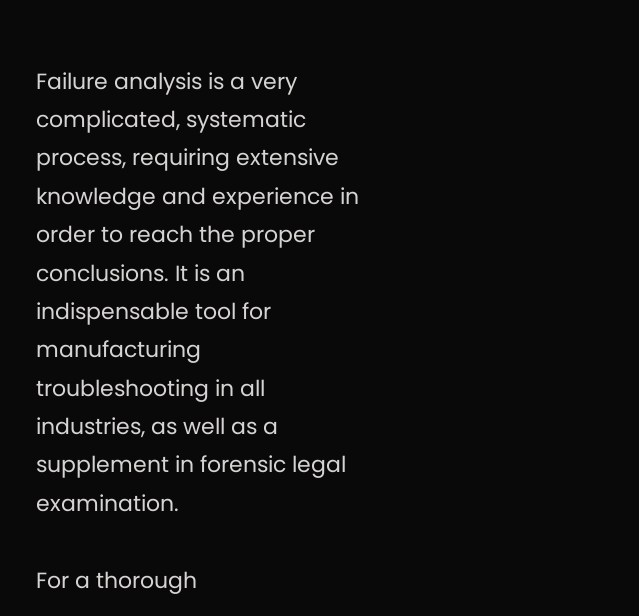Failure analysis is a very complicated, systematic process, requiring extensive knowledge and experience in order to reach the proper conclusions. It is an indispensable tool for manufacturing troubleshooting in all industries, as well as a supplement in forensic legal examination.

For a thorough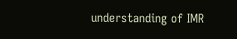understanding of IMR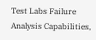Test Labs Failure Analysis Capabilities,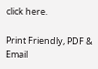click here.

Print Friendly, PDF & Email